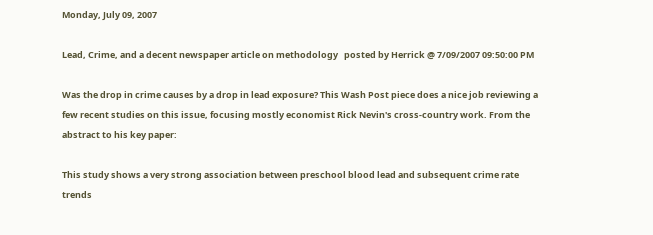Monday, July 09, 2007

Lead, Crime, and a decent newspaper article on methodology   posted by Herrick @ 7/09/2007 09:50:00 PM

Was the drop in crime causes by a drop in lead exposure? This Wash Post piece does a nice job reviewing a few recent studies on this issue, focusing mostly economist Rick Nevin's cross-country work. From the abstract to his key paper:

This study shows a very strong association between preschool blood lead and subsequent crime rate trends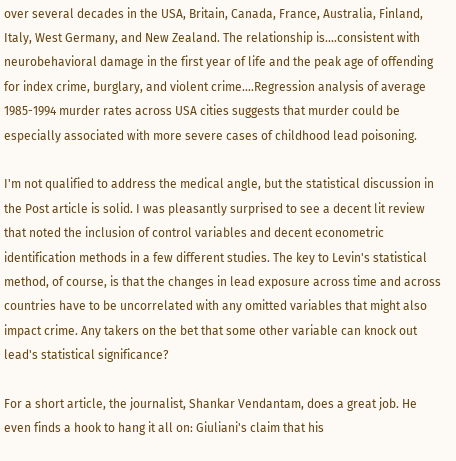over several decades in the USA, Britain, Canada, France, Australia, Finland, Italy, West Germany, and New Zealand. The relationship is....consistent with neurobehavioral damage in the first year of life and the peak age of offending for index crime, burglary, and violent crime....Regression analysis of average 1985-1994 murder rates across USA cities suggests that murder could be especially associated with more severe cases of childhood lead poisoning.

I'm not qualified to address the medical angle, but the statistical discussion in the Post article is solid. I was pleasantly surprised to see a decent lit review that noted the inclusion of control variables and decent econometric identification methods in a few different studies. The key to Levin's statistical method, of course, is that the changes in lead exposure across time and across countries have to be uncorrelated with any omitted variables that might also impact crime. Any takers on the bet that some other variable can knock out lead's statistical significance?

For a short article, the journalist, Shankar Vendantam, does a great job. He even finds a hook to hang it all on: Giuliani's claim that his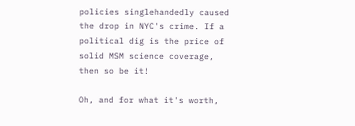policies singlehandedly caused the drop in NYC's crime. If a political dig is the price of solid MSM science coverage, then so be it!

Oh, and for what it's worth,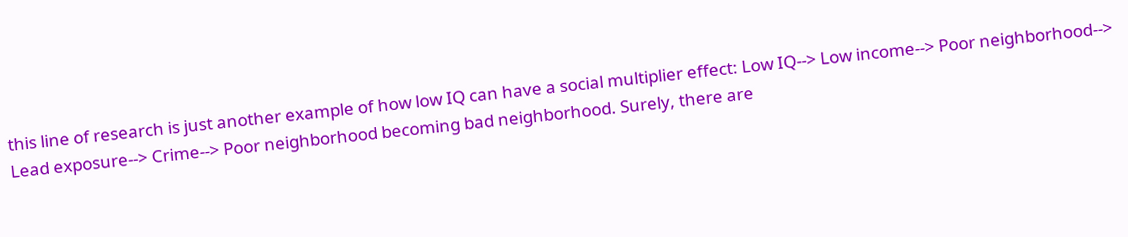this line of research is just another example of how low IQ can have a social multiplier effect: Low IQ--> Low income--> Poor neighborhood--> Lead exposure--> Crime--> Poor neighborhood becoming bad neighborhood. Surely, there are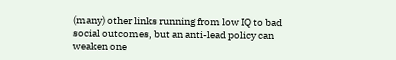(many) other links running from low IQ to bad social outcomes, but an anti-lead policy can weaken one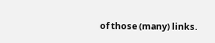of those (many) links.